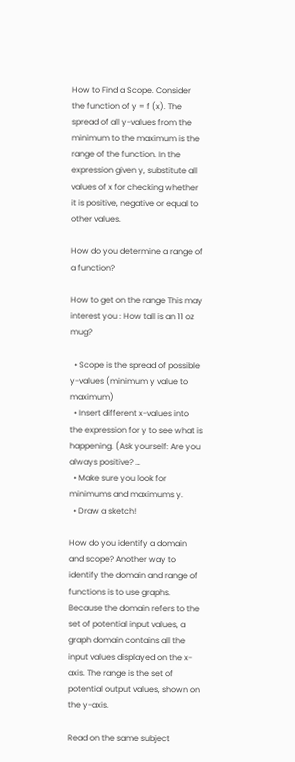How to Find a Scope. Consider the function of y = f (x). The spread of all y-values from the minimum to the maximum is the range of the function. In the expression given y, substitute all values of x for checking whether it is positive, negative or equal to other values.

How do you determine a range of a function?

How to get on the range This may interest you : How tall is an 11 oz mug?

  • Scope is the spread of possible y-values (minimum y value to maximum)
  • Insert different x-values into the expression for y to see what is happening. (Ask yourself: Are you always positive? …
  • Make sure you look for minimums and maximums y.
  • Draw a sketch!

How do you identify a domain and scope? Another way to identify the domain and range of functions is to use graphs. Because the domain refers to the set of potential input values, a graph domain contains all the input values displayed on the x-axis. The range is the set of potential output values, shown on the y-axis.

Read on the same subject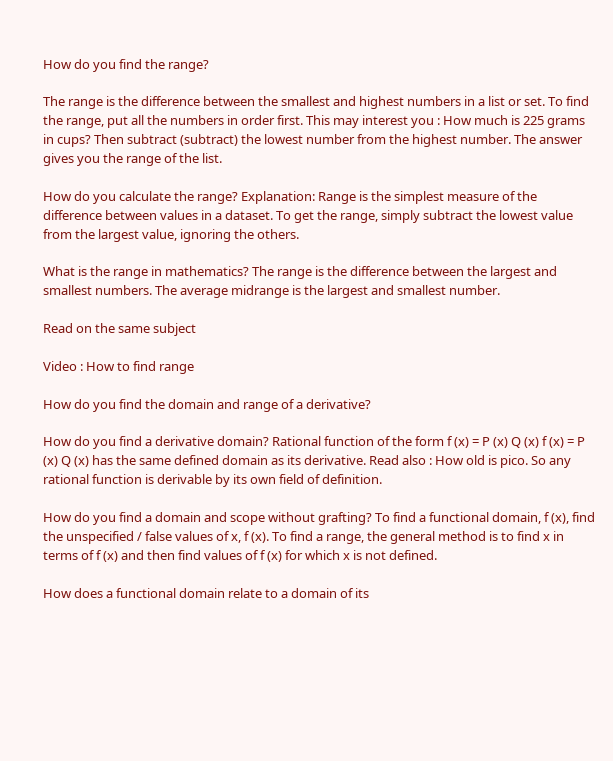How do you find the range?

The range is the difference between the smallest and highest numbers in a list or set. To find the range, put all the numbers in order first. This may interest you : How much is 225 grams in cups? Then subtract (subtract) the lowest number from the highest number. The answer gives you the range of the list.

How do you calculate the range? Explanation: Range is the simplest measure of the difference between values in a dataset. To get the range, simply subtract the lowest value from the largest value, ignoring the others.

What is the range in mathematics? The range is the difference between the largest and smallest numbers. The average midrange is the largest and smallest number.

Read on the same subject

Video : How to find range

How do you find the domain and range of a derivative?

How do you find a derivative domain? Rational function of the form f (x) = P (x) Q (x) f (x) = P (x) Q (x) has the same defined domain as its derivative. Read also : How old is pico. So any rational function is derivable by its own field of definition.

How do you find a domain and scope without grafting? To find a functional domain, f (x), find the unspecified / false values of x, f (x). To find a range, the general method is to find x in terms of f (x) and then find values of f (x) for which x is not defined.

How does a functional domain relate to a domain of its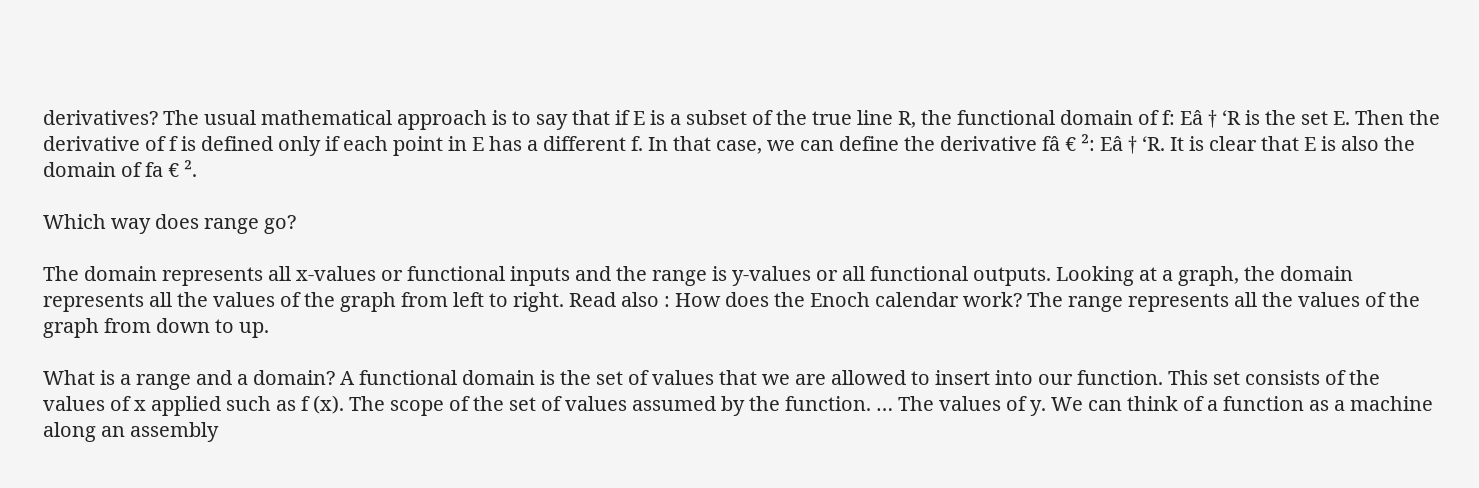derivatives? The usual mathematical approach is to say that if E is a subset of the true line R, the functional domain of f: Eâ † ‘R is the set E. Then the derivative of f is defined only if each point in E has a different f. In that case, we can define the derivative fâ € ²: Eâ † ‘R. It is clear that E is also the domain of fa € ².

Which way does range go?

The domain represents all x-values or functional inputs and the range is y-values or all functional outputs. Looking at a graph, the domain represents all the values of the graph from left to right. Read also : How does the Enoch calendar work? The range represents all the values of the graph from down to up.

What is a range and a domain? A functional domain is the set of values that we are allowed to insert into our function. This set consists of the values of x applied such as f (x). The scope of the set of values assumed by the function. … The values of y. We can think of a function as a machine along an assembly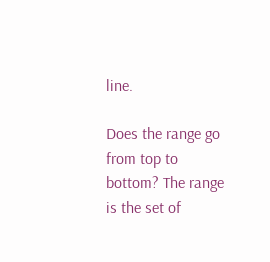line.

Does the range go from top to bottom? The range is the set of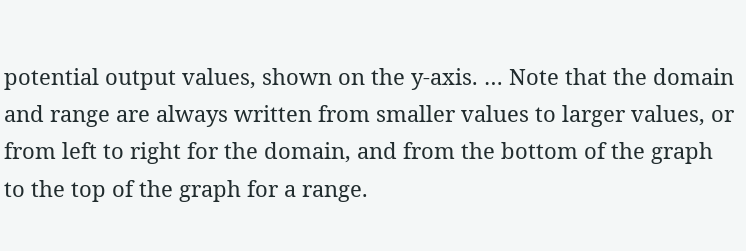potential output values, shown on the y-axis. … Note that the domain and range are always written from smaller values to larger values, or from left to right for the domain, and from the bottom of the graph to the top of the graph for a range.